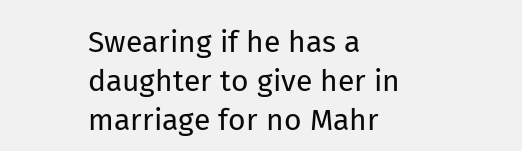Swearing if he has a daughter to give her in marriage for no Mahr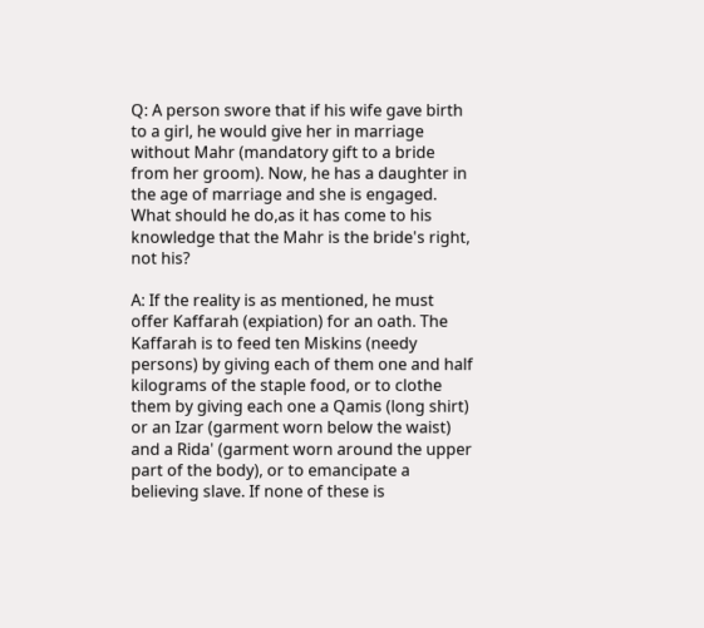Q: A person swore that if his wife gave birth to a girl, he would give her in marriage without Mahr (mandatory gift to a bride from her groom). Now, he has a daughter in the age of marriage and she is engaged. What should he do,as it has come to his knowledge that the Mahr is the bride's right, not his?

A: If the reality is as mentioned, he must offer Kaffarah (expiation) for an oath. The Kaffarah is to feed ten Miskins (needy persons) by giving each of them one and half kilograms of the staple food, or to clothe them by giving each one a Qamis (long shirt) or an Izar (garment worn below the waist) and a Rida' (garment worn around the upper part of the body), or to emancipate a believing slave. If none of these is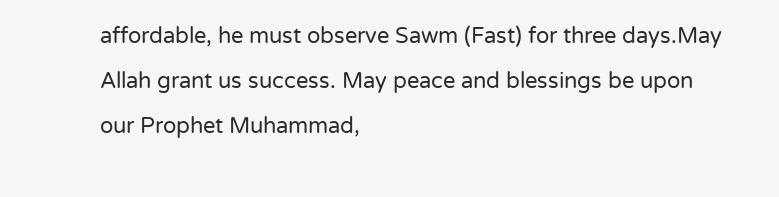affordable, he must observe Sawm (Fast) for three days.May Allah grant us success. May peace and blessings be upon our Prophet Muhammad,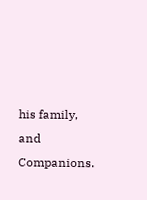his family, and Companions.